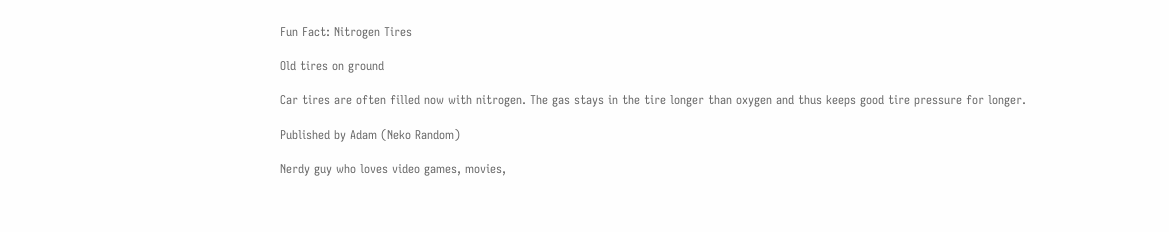Fun Fact: Nitrogen Tires

Old tires on ground

Car tires are often filled now with nitrogen. The gas stays in the tire longer than oxygen and thus keeps good tire pressure for longer.

Published by Adam (Neko Random)

Nerdy guy who loves video games, movies,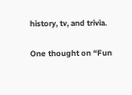history, tv, and trivia.

One thought on “Fun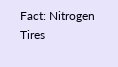Fact: Nitrogen Tires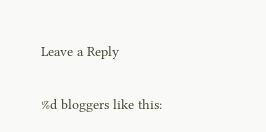Leave a Reply

%d bloggers like this: